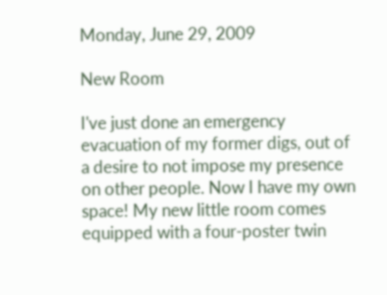Monday, June 29, 2009

New Room

I've just done an emergency evacuation of my former digs, out of a desire to not impose my presence on other people. Now I have my own space! My new little room comes equipped with a four-poster twin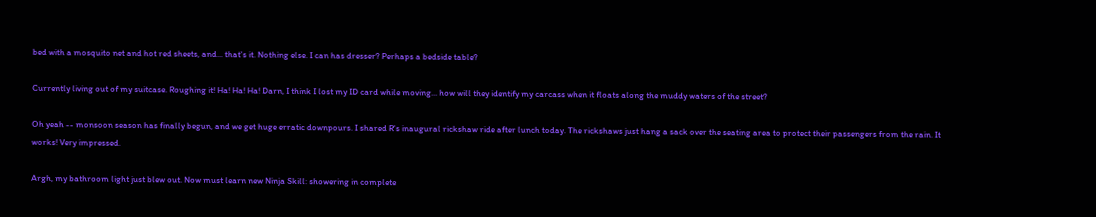bed with a mosquito net and hot red sheets, and... that's it. Nothing else. I can has dresser? Perhaps a bedside table?

Currently living out of my suitcase. Roughing it! Ha! Ha! Ha! Darn, I think I lost my ID card while moving... how will they identify my carcass when it floats along the muddy waters of the street?

Oh yeah -- monsoon season has finally begun, and we get huge erratic downpours. I shared R's inaugural rickshaw ride after lunch today. The rickshaws just hang a sack over the seating area to protect their passengers from the rain. It works! Very impressed.

Argh, my bathroom light just blew out. Now must learn new Ninja Skill: showering in complete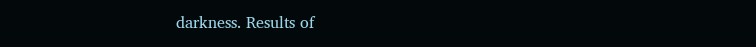darkness. Results of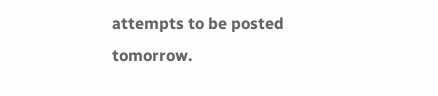attempts to be posted tomorrow.